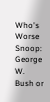Who's Worse Snoop: George W. Bush or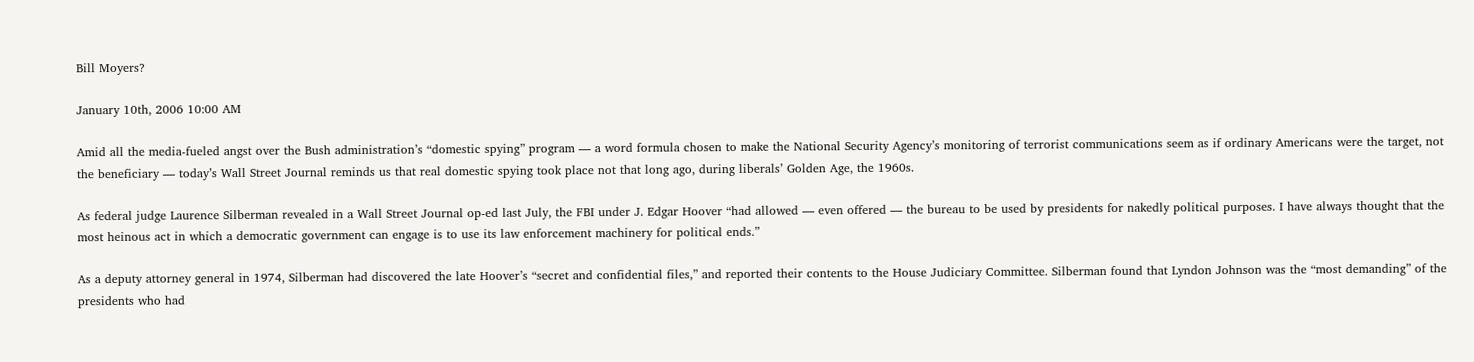Bill Moyers?

January 10th, 2006 10:00 AM

Amid all the media-fueled angst over the Bush administration’s “domestic spying” program — a word formula chosen to make the National Security Agency’s monitoring of terrorist communications seem as if ordinary Americans were the target, not the beneficiary — today’s Wall Street Journal reminds us that real domestic spying took place not that long ago, during liberals’ Golden Age, the 1960s.

As federal judge Laurence Silberman revealed in a Wall Street Journal op-ed last July, the FBI under J. Edgar Hoover “had allowed — even offered — the bureau to be used by presidents for nakedly political purposes. I have always thought that the most heinous act in which a democratic government can engage is to use its law enforcement machinery for political ends.”

As a deputy attorney general in 1974, Silberman had discovered the late Hoover’s “secret and confidential files,” and reported their contents to the House Judiciary Committee. Silberman found that Lyndon Johnson was the “most demanding” of the presidents who had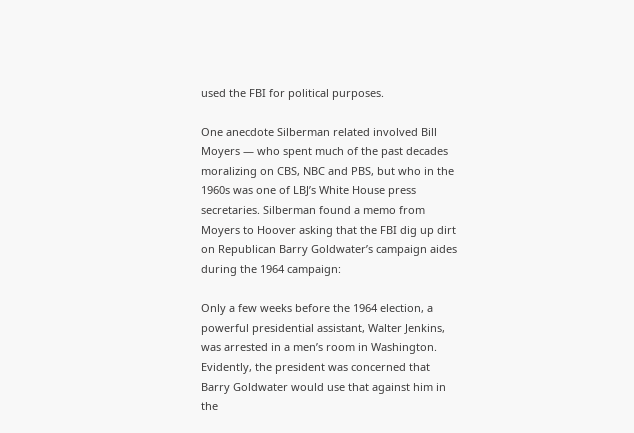used the FBI for political purposes.

One anecdote Silberman related involved Bill Moyers — who spent much of the past decades moralizing on CBS, NBC and PBS, but who in the 1960s was one of LBJ’s White House press secretaries. Silberman found a memo from Moyers to Hoover asking that the FBI dig up dirt on Republican Barry Goldwater’s campaign aides during the 1964 campaign:

Only a few weeks before the 1964 election, a powerful presidential assistant, Walter Jenkins, was arrested in a men’s room in Washington. Evidently, the president was concerned that Barry Goldwater would use that against him in the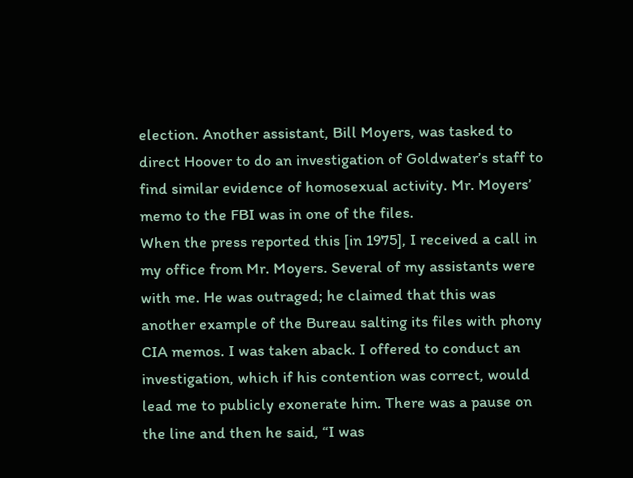election. Another assistant, Bill Moyers, was tasked to direct Hoover to do an investigation of Goldwater’s staff to find similar evidence of homosexual activity. Mr. Moyers’ memo to the FBI was in one of the files.
When the press reported this [in 1975], I received a call in my office from Mr. Moyers. Several of my assistants were with me. He was outraged; he claimed that this was another example of the Bureau salting its files with phony CIA memos. I was taken aback. I offered to conduct an investigation, which if his contention was correct, would lead me to publicly exonerate him. There was a pause on the line and then he said, “I was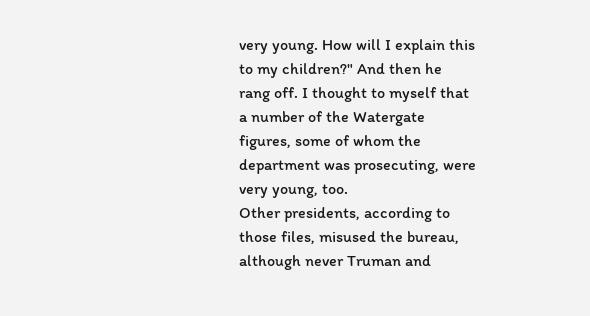very young. How will I explain this to my children?" And then he rang off. I thought to myself that a number of the Watergate figures, some of whom the department was prosecuting, were very young, too.
Other presidents, according to those files, misused the bureau, although never Truman and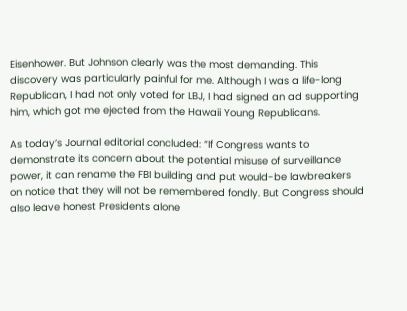Eisenhower. But Johnson clearly was the most demanding. This discovery was particularly painful for me. Although I was a life-long Republican, I had not only voted for LBJ, I had signed an ad supporting him, which got me ejected from the Hawaii Young Republicans.

As today’s Journal editorial concluded: “If Congress wants to demonstrate its concern about the potential misuse of surveillance power, it can rename the FBI building and put would-be lawbreakers on notice that they will not be remembered fondly. But Congress should also leave honest Presidents alone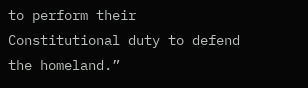to perform their Constitutional duty to defend the homeland.”